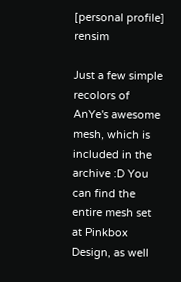[personal profile] rensim

Just a few simple recolors of AnYe's awesome mesh, which is included in the archive :D You can find the entire mesh set at Pinkbox Design, as well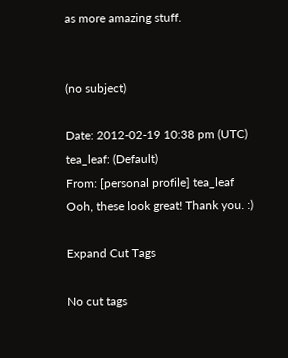as more amazing stuff.


(no subject)

Date: 2012-02-19 10:38 pm (UTC)
tea_leaf: (Default)
From: [personal profile] tea_leaf
Ooh, these look great! Thank you. :)

Expand Cut Tags

No cut tags